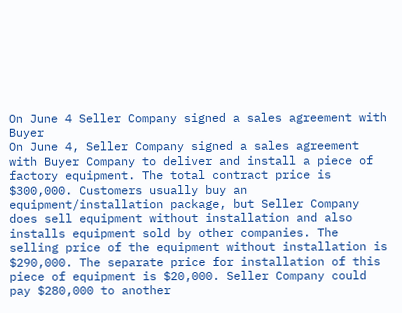On June 4 Seller Company signed a sales agreement with Buyer
On June 4, Seller Company signed a sales agreement with Buyer Company to deliver and install a piece of factory equipment. The total contract price is $300,000. Customers usually buy an equipment/installation package, but Seller Company does sell equipment without installation and also installs equipment sold by other companies. The selling price of the equipment without installation is $290,000. The separate price for installation of this piece of equipment is $20,000. Seller Company could pay $280,000 to another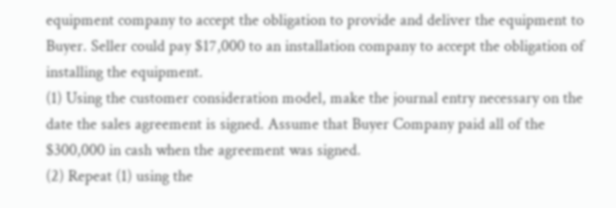equipment company to accept the obligation to provide and deliver the equipment to Buyer. Seller could pay $17,000 to an installation company to accept the obligation of installing the equipment.
(1) Using the customer consideration model, make the journal entry necessary on the date the sales agreement is signed. Assume that Buyer Company paid all of the $300,000 in cash when the agreement was signed.
(2) Repeat (1) using the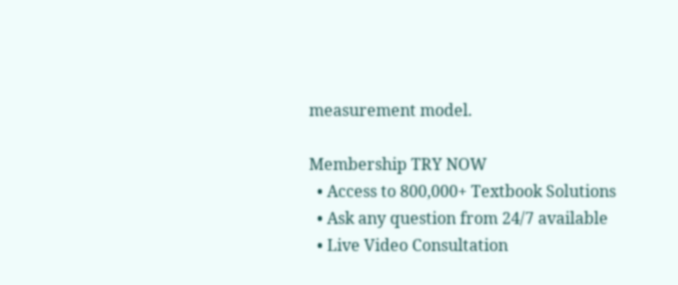measurement model.

Membership TRY NOW
  • Access to 800,000+ Textbook Solutions
  • Ask any question from 24/7 available
  • Live Video Consultation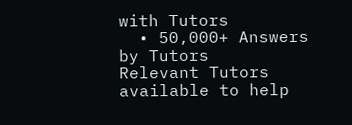with Tutors
  • 50,000+ Answers by Tutors
Relevant Tutors available to help